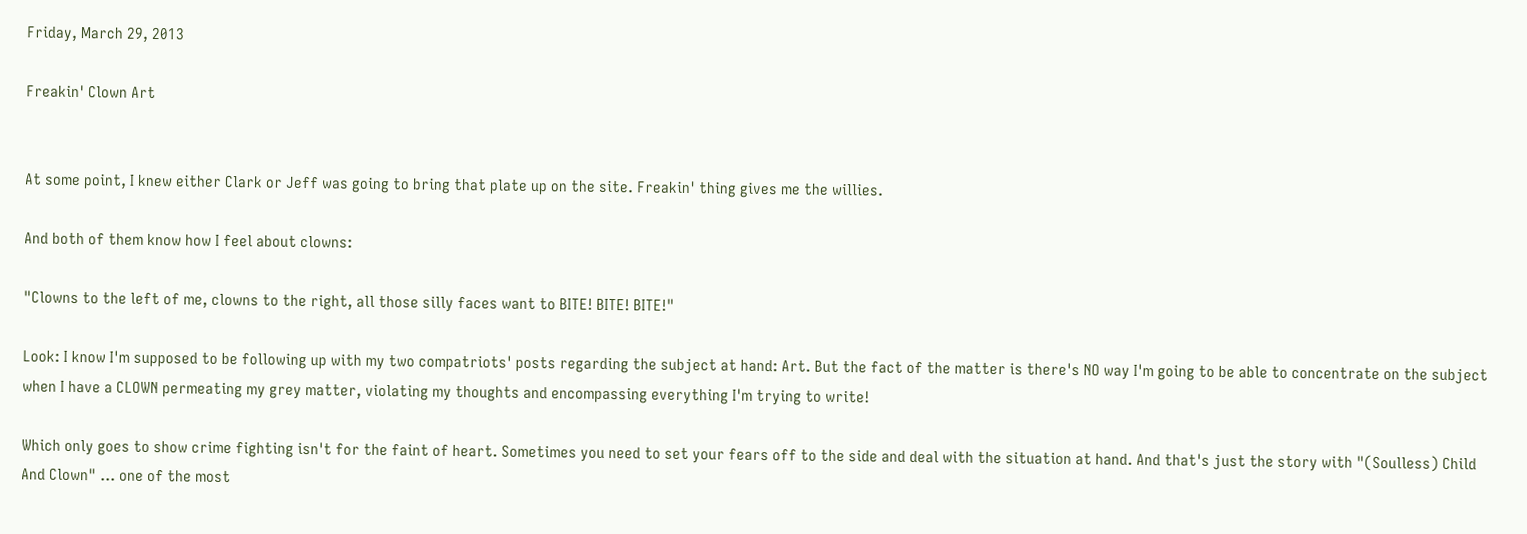Friday, March 29, 2013

Freakin' Clown Art


At some point, I knew either Clark or Jeff was going to bring that plate up on the site. Freakin' thing gives me the willies.

And both of them know how I feel about clowns:

"Clowns to the left of me, clowns to the right, all those silly faces want to BITE! BITE! BITE!"

Look: I know I'm supposed to be following up with my two compatriots' posts regarding the subject at hand: Art. But the fact of the matter is there's NO way I'm going to be able to concentrate on the subject when I have a CLOWN permeating my grey matter, violating my thoughts and encompassing everything I'm trying to write!

Which only goes to show crime fighting isn't for the faint of heart. Sometimes you need to set your fears off to the side and deal with the situation at hand. And that's just the story with "(Soulless) Child And Clown" ... one of the most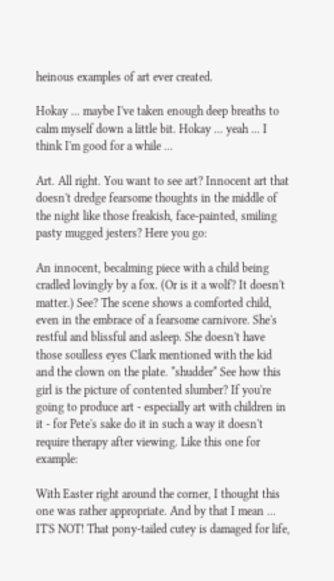heinous examples of art ever created.

Hokay ... maybe I've taken enough deep breaths to calm myself down a little bit. Hokay ... yeah ... I think I'm good for a while ...

Art. All right. You want to see art? Innocent art that doesn't dredge fearsome thoughts in the middle of the night like those freakish, face-painted, smiling pasty mugged jesters? Here you go:

An innocent, becalming piece with a child being cradled lovingly by a fox. (Or is it a wolf? It doesn't matter.) See? The scene shows a comforted child, even in the embrace of a fearsome carnivore. She's restful and blissful and asleep. She doesn't have those soulless eyes Clark mentioned with the kid and the clown on the plate. *shudder* See how this girl is the picture of contented slumber? If you're going to produce art - especially art with children in it - for Pete's sake do it in such a way it doesn't require therapy after viewing. Like this one for example:

With Easter right around the corner, I thought this one was rather appropriate. And by that I mean ... IT'S NOT! That pony-tailed cutey is damaged for life,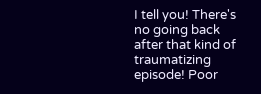I tell you! There's no going back after that kind of traumatizing episode! Poor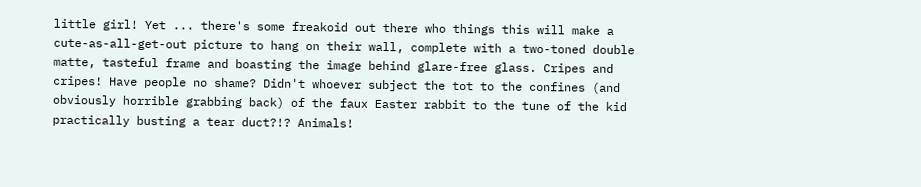little girl! Yet ... there's some freakoid out there who things this will make a cute-as-all-get-out picture to hang on their wall, complete with a two-toned double matte, tasteful frame and boasting the image behind glare-free glass. Cripes and cripes! Have people no shame? Didn't whoever subject the tot to the confines (and obviously horrible grabbing back) of the faux Easter rabbit to the tune of the kid practically busting a tear duct?!? Animals!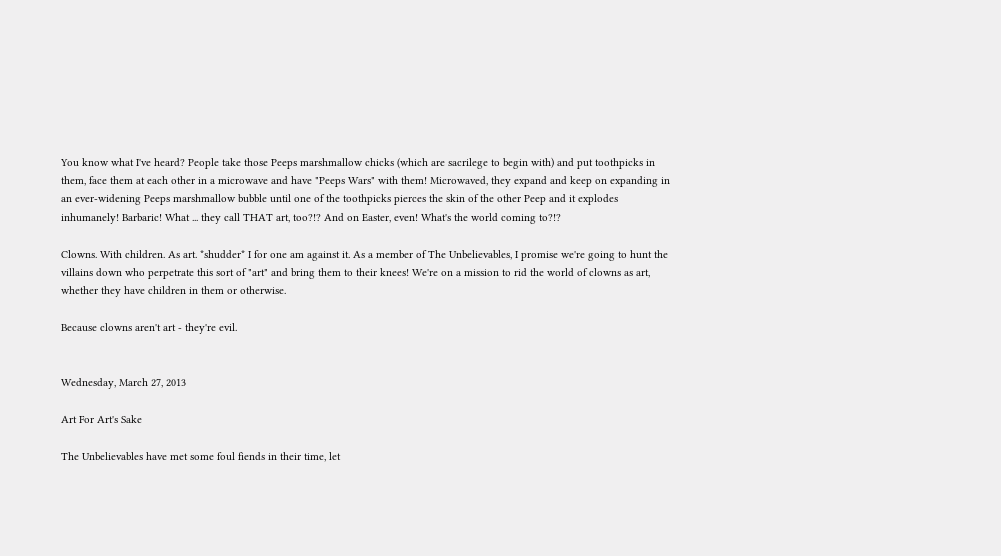You know what I've heard? People take those Peeps marshmallow chicks (which are sacrilege to begin with) and put toothpicks in them, face them at each other in a microwave and have "Peeps Wars" with them! Microwaved, they expand and keep on expanding in an ever-widening Peeps marshmallow bubble until one of the toothpicks pierces the skin of the other Peep and it explodes inhumanely! Barbaric! What ... they call THAT art, too?!? And on Easter, even! What's the world coming to?!?

Clowns. With children. As art. *shudder* I for one am against it. As a member of The Unbelievables, I promise we're going to hunt the villains down who perpetrate this sort of "art" and bring them to their knees! We're on a mission to rid the world of clowns as art, whether they have children in them or otherwise.

Because clowns aren't art - they're evil.


Wednesday, March 27, 2013

Art For Art's Sake

The Unbelievables have met some foul fiends in their time, let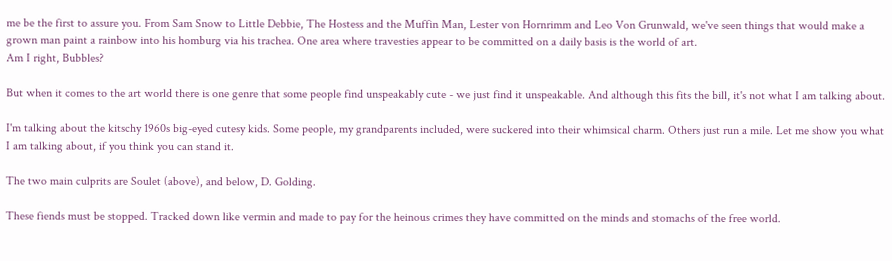me be the first to assure you. From Sam Snow to Little Debbie, The Hostess and the Muffin Man, Lester von Hornrimm and Leo Von Grunwald, we've seen things that would make a grown man paint a rainbow into his homburg via his trachea. One area where travesties appear to be committed on a daily basis is the world of art.
Am I right, Bubbles?

But when it comes to the art world there is one genre that some people find unspeakably cute - we just find it unspeakable. And although this fits the bill, it's not what I am talking about.

I'm talking about the kitschy 1960s big-eyed cutesy kids. Some people, my grandparents included, were suckered into their whimsical charm. Others just run a mile. Let me show you what I am talking about, if you think you can stand it.

The two main culprits are Soulet (above), and below, D. Golding.

These fiends must be stopped. Tracked down like vermin and made to pay for the heinous crimes they have committed on the minds and stomachs of the free world.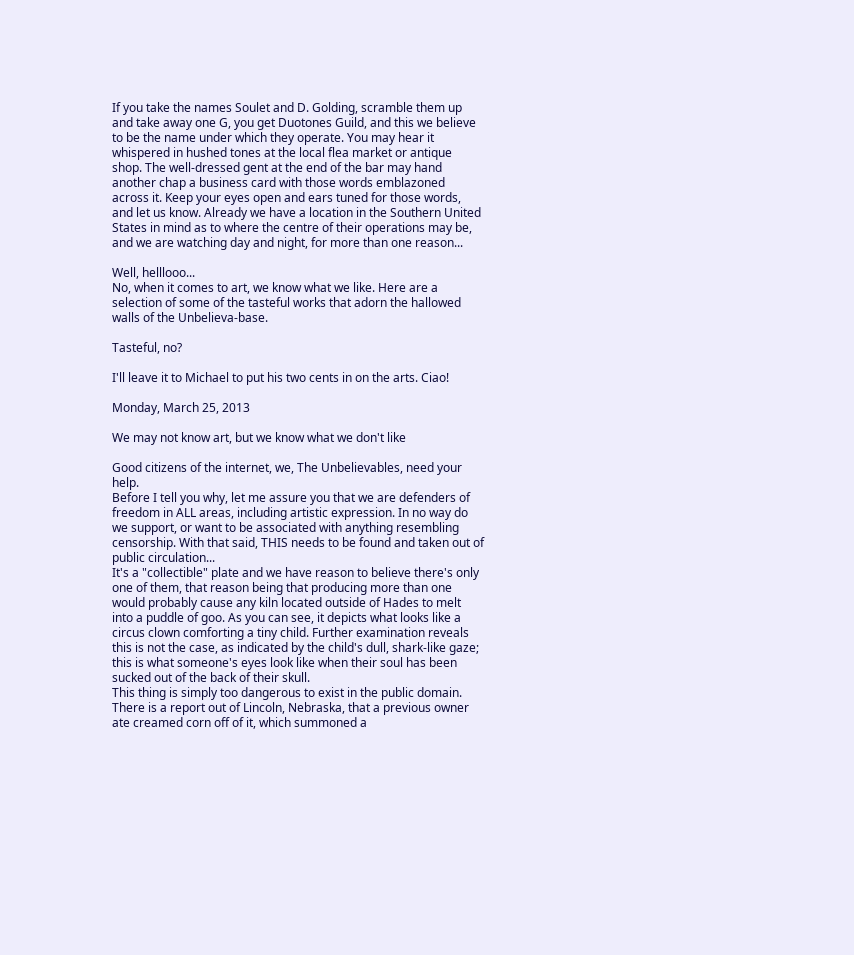If you take the names Soulet and D. Golding, scramble them up and take away one G, you get Duotones Guild, and this we believe to be the name under which they operate. You may hear it whispered in hushed tones at the local flea market or antique shop. The well-dressed gent at the end of the bar may hand another chap a business card with those words emblazoned across it. Keep your eyes open and ears tuned for those words, and let us know. Already we have a location in the Southern United States in mind as to where the centre of their operations may be, and we are watching day and night, for more than one reason...

Well, helllooo...
No, when it comes to art, we know what we like. Here are a selection of some of the tasteful works that adorn the hallowed walls of the Unbelieva-base.

Tasteful, no?

I'll leave it to Michael to put his two cents in on the arts. Ciao!

Monday, March 25, 2013

We may not know art, but we know what we don't like

Good citizens of the internet, we, The Unbelievables, need your help.
Before I tell you why, let me assure you that we are defenders of freedom in ALL areas, including artistic expression. In no way do we support, or want to be associated with anything resembling censorship. With that said, THIS needs to be found and taken out of public circulation...
It's a "collectible" plate and we have reason to believe there's only one of them, that reason being that producing more than one would probably cause any kiln located outside of Hades to melt into a puddle of goo. As you can see, it depicts what looks like a circus clown comforting a tiny child. Further examination reveals this is not the case, as indicated by the child's dull, shark-like gaze; this is what someone's eyes look like when their soul has been sucked out of the back of their skull.
This thing is simply too dangerous to exist in the public domain. There is a report out of Lincoln, Nebraska, that a previous owner ate creamed corn off of it, which summoned a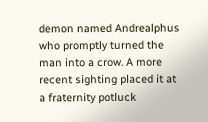demon named Andrealphus who promptly turned the man into a crow. A more recent sighting placed it at a fraternity potluck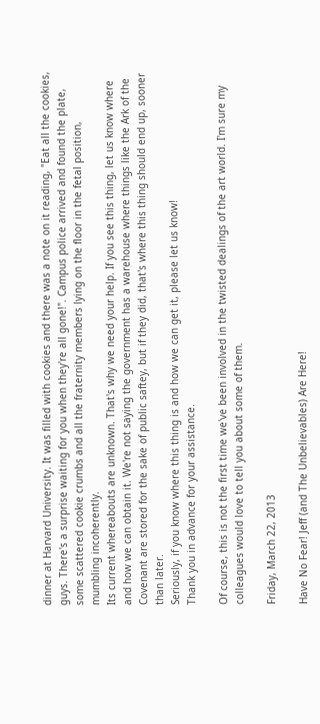dinner at Harvard University. It was filled with cookies and there was a note on it reading, "Eat all the cookies, guys. There's a surprise waiting for you when they're all gone!". Campus police arrived and found the plate, some scattered cookie crumbs and all the fraternity members lying on the floor in the fetal position, mumbling incoherently.
Its current whereabouts are unknown. That's why we need your help. If you see this thing, let us know where and how we can obtain it. We're not saying the government has a warehouse where things like the Ark of the Covenant are stored for the sake of public saftey, but if they did, that's where this thing should end up, sooner than later.
Seriously, if you know where this thing is and how we can get it, please let us know!
Thank you in advance for your assistance.

Of course, this is not the first time we've been involved in the twisted dealings of the art world. I'm sure my colleagues would love to tell you about some of them.

Friday, March 22, 2013

Have No Fear! Jeff (and The Unbelievables) Are Here!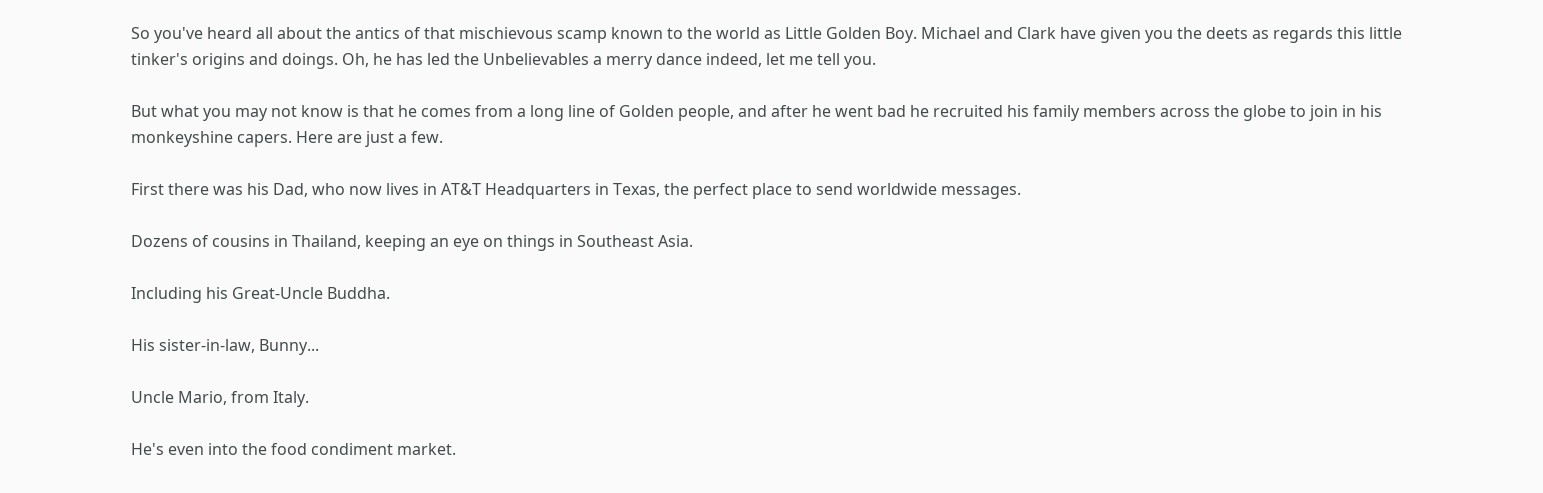So you've heard all about the antics of that mischievous scamp known to the world as Little Golden Boy. Michael and Clark have given you the deets as regards this little tinker's origins and doings. Oh, he has led the Unbelievables a merry dance indeed, let me tell you.

But what you may not know is that he comes from a long line of Golden people, and after he went bad he recruited his family members across the globe to join in his monkeyshine capers. Here are just a few.

First there was his Dad, who now lives in AT&T Headquarters in Texas, the perfect place to send worldwide messages.

Dozens of cousins in Thailand, keeping an eye on things in Southeast Asia.

Including his Great-Uncle Buddha.

His sister-in-law, Bunny...

Uncle Mario, from Italy.

He's even into the food condiment market.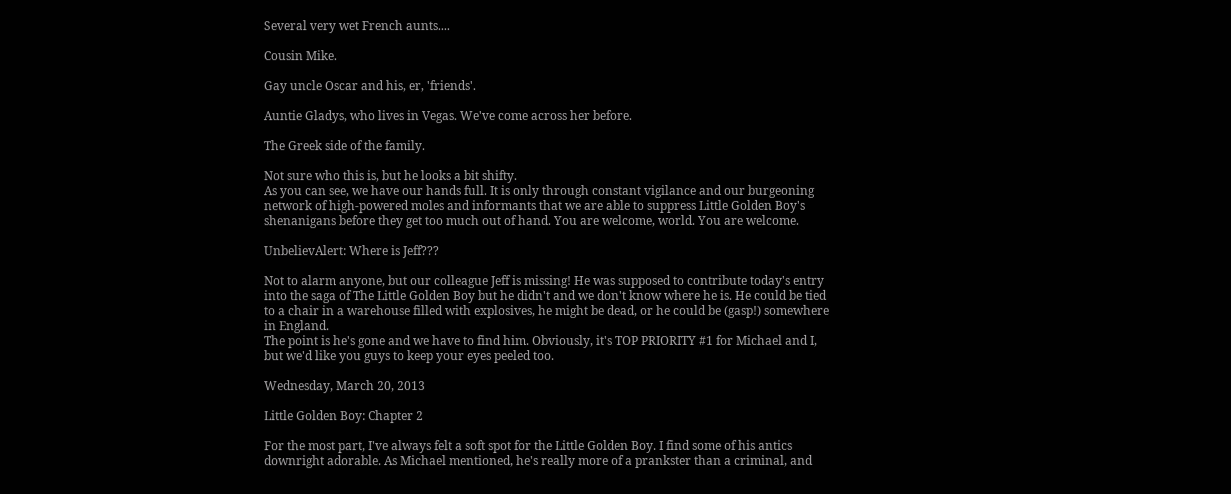Several very wet French aunts....

Cousin Mike.

Gay uncle Oscar and his, er, 'friends'.

Auntie Gladys, who lives in Vegas. We've come across her before.

The Greek side of the family.

Not sure who this is, but he looks a bit shifty.
As you can see, we have our hands full. It is only through constant vigilance and our burgeoning network of high-powered moles and informants that we are able to suppress Little Golden Boy's shenanigans before they get too much out of hand. You are welcome, world. You are welcome.

UnbelievAlert: Where is Jeff???

Not to alarm anyone, but our colleague Jeff is missing! He was supposed to contribute today's entry into the saga of The Little Golden Boy but he didn't and we don't know where he is. He could be tied to a chair in a warehouse filled with explosives, he might be dead, or he could be (gasp!) somewhere in England.
The point is he's gone and we have to find him. Obviously, it's TOP PRIORITY #1 for Michael and I, but we'd like you guys to keep your eyes peeled too.

Wednesday, March 20, 2013

Little Golden Boy: Chapter 2

For the most part, I've always felt a soft spot for the Little Golden Boy. I find some of his antics downright adorable. As Michael mentioned, he's really more of a prankster than a criminal, and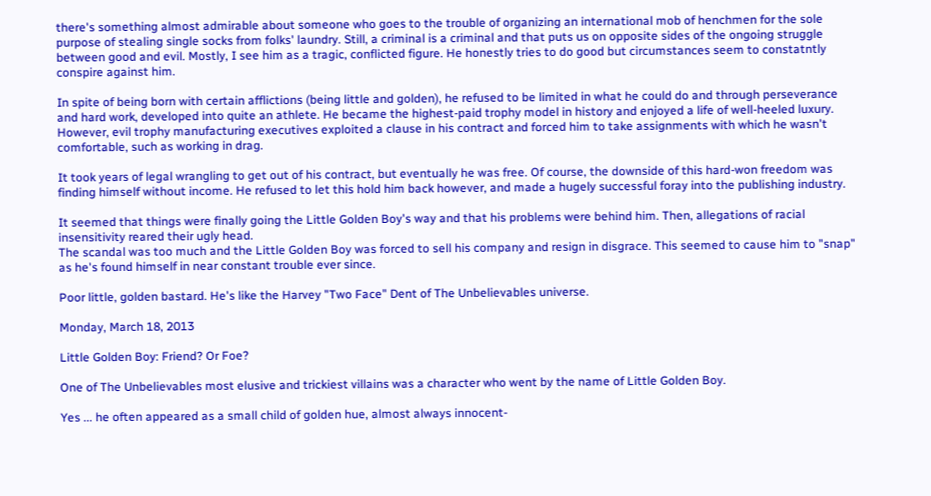there's something almost admirable about someone who goes to the trouble of organizing an international mob of henchmen for the sole purpose of stealing single socks from folks' laundry. Still, a criminal is a criminal and that puts us on opposite sides of the ongoing struggle between good and evil. Mostly, I see him as a tragic, conflicted figure. He honestly tries to do good but circumstances seem to constatntly conspire against him.

In spite of being born with certain afflictions (being little and golden), he refused to be limited in what he could do and through perseverance and hard work, developed into quite an athlete. He became the highest-paid trophy model in history and enjoyed a life of well-heeled luxury. However, evil trophy manufacturing executives exploited a clause in his contract and forced him to take assignments with which he wasn't comfortable, such as working in drag.

It took years of legal wrangling to get out of his contract, but eventually he was free. Of course, the downside of this hard-won freedom was finding himself without income. He refused to let this hold him back however, and made a hugely successful foray into the publishing industry.

It seemed that things were finally going the Little Golden Boy's way and that his problems were behind him. Then, allegations of racial insensitivity reared their ugly head.
The scandal was too much and the Little Golden Boy was forced to sell his company and resign in disgrace. This seemed to cause him to "snap" as he's found himself in near constant trouble ever since.

Poor little, golden bastard. He's like the Harvey "Two Face" Dent of The Unbelievables universe.

Monday, March 18, 2013

Little Golden Boy: Friend? Or Foe?

One of The Unbelievables most elusive and trickiest villains was a character who went by the name of Little Golden Boy.

Yes ... he often appeared as a small child of golden hue, almost always innocent-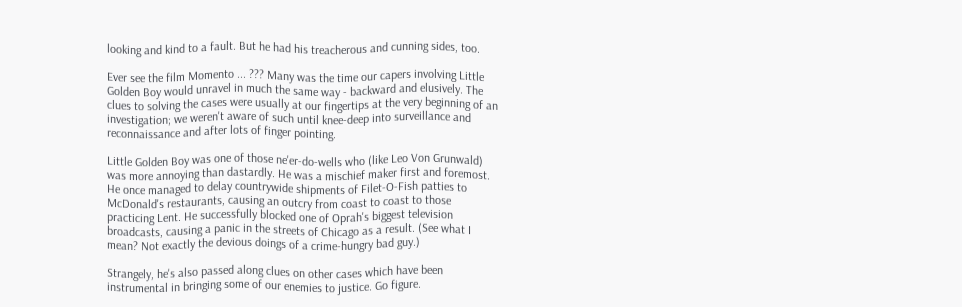looking and kind to a fault. But he had his treacherous and cunning sides, too.

Ever see the film Momento ... ??? Many was the time our capers involving Little Golden Boy would unravel in much the same way - backward and elusively. The clues to solving the cases were usually at our fingertips at the very beginning of an investigation; we weren't aware of such until knee-deep into surveillance and reconnaissance and after lots of finger pointing.

Little Golden Boy was one of those ne'er-do-wells who (like Leo Von Grunwald) was more annoying than dastardly. He was a mischief maker first and foremost. He once managed to delay countrywide shipments of Filet-O-Fish patties to McDonald's restaurants, causing an outcry from coast to coast to those practicing Lent. He successfully blocked one of Oprah's biggest television broadcasts, causing a panic in the streets of Chicago as a result. (See what I mean? Not exactly the devious doings of a crime-hungry bad guy.)

Strangely, he's also passed along clues on other cases which have been instrumental in bringing some of our enemies to justice. Go figure.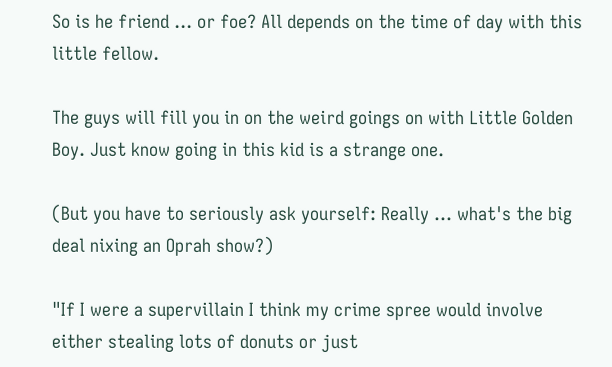So is he friend ... or foe? All depends on the time of day with this little fellow.

The guys will fill you in on the weird goings on with Little Golden Boy. Just know going in this kid is a strange one.

(But you have to seriously ask yourself: Really ... what's the big deal nixing an Oprah show?)

"If I were a supervillain I think my crime spree would involve either stealing lots of donuts or just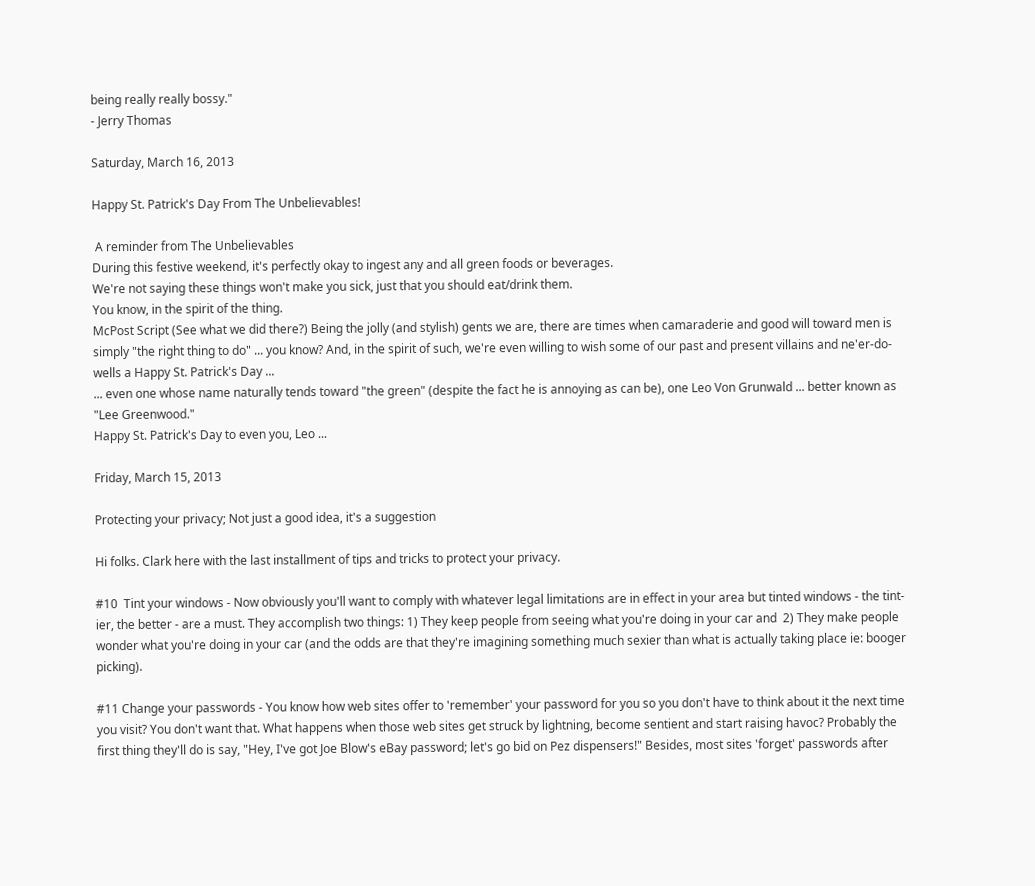being really really bossy."
- Jerry Thomas

Saturday, March 16, 2013

Happy St. Patrick's Day From The Unbelievables!

 A reminder from The Unbelievables
During this festive weekend, it's perfectly okay to ingest any and all green foods or beverages.
We're not saying these things won't make you sick, just that you should eat/drink them.
You know, in the spirit of the thing.
McPost Script (See what we did there?) Being the jolly (and stylish) gents we are, there are times when camaraderie and good will toward men is simply "the right thing to do" ... you know? And, in the spirit of such, we're even willing to wish some of our past and present villains and ne'er-do-wells a Happy St. Patrick's Day ...
... even one whose name naturally tends toward "the green" (despite the fact he is annoying as can be), one Leo Von Grunwald ... better known as "Lee Greenwood."
Happy St. Patrick's Day to even you, Leo ...

Friday, March 15, 2013

Protecting your privacy; Not just a good idea, it's a suggestion

Hi folks. Clark here with the last installment of tips and tricks to protect your privacy.

#10  Tint your windows - Now obviously you'll want to comply with whatever legal limitations are in effect in your area but tinted windows - the tint-ier, the better - are a must. They accomplish two things: 1) They keep people from seeing what you're doing in your car and  2) They make people wonder what you're doing in your car (and the odds are that they're imagining something much sexier than what is actually taking place ie: booger picking).

#11 Change your passwords - You know how web sites offer to 'remember' your password for you so you don't have to think about it the next time you visit? You don't want that. What happens when those web sites get struck by lightning, become sentient and start raising havoc? Probably the first thing they'll do is say, "Hey, I've got Joe Blow's eBay password; let's go bid on Pez dispensers!" Besides, most sites 'forget' passwords after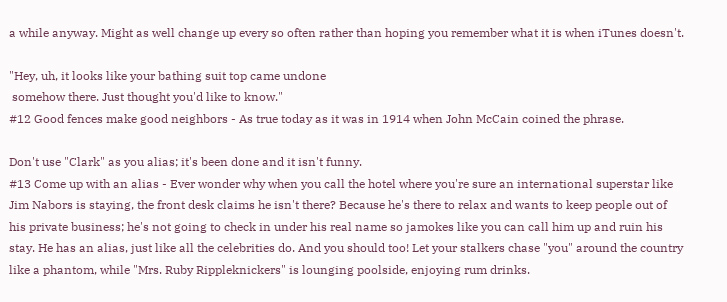a while anyway. Might as well change up every so often rather than hoping you remember what it is when iTunes doesn't.

"Hey, uh, it looks like your bathing suit top came undone
 somehow there. Just thought you'd like to know."
#12 Good fences make good neighbors - As true today as it was in 1914 when John McCain coined the phrase.

Don't use "Clark" as you alias; it's been done and it isn't funny.
#13 Come up with an alias - Ever wonder why when you call the hotel where you're sure an international superstar like Jim Nabors is staying, the front desk claims he isn't there? Because he's there to relax and wants to keep people out of his private business; he's not going to check in under his real name so jamokes like you can call him up and ruin his stay. He has an alias, just like all the celebrities do. And you should too! Let your stalkers chase "you" around the country like a phantom, while "Mrs. Ruby Rippleknickers" is lounging poolside, enjoying rum drinks.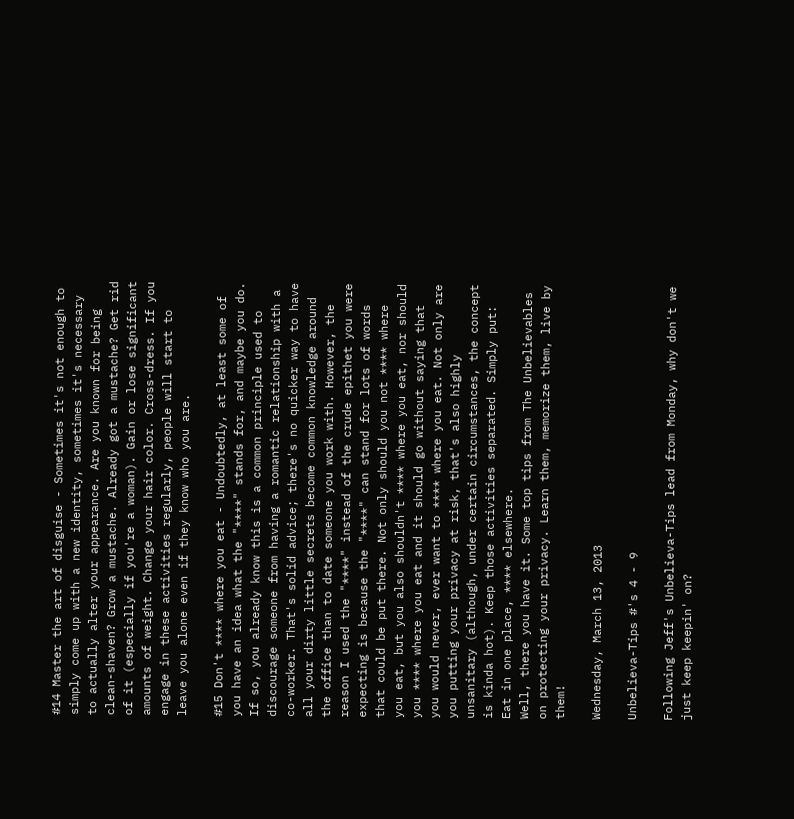#14 Master the art of disguise - Sometimes it's not enough to simply come up with a new identity, sometimes it's necessary to actually alter your appearance. Are you known for being clean-shaven? Grow a mustache. Already got a mustache? Get rid of it (especially if you're a woman). Gain or lose significant amounts of weight. Change your hair color. Cross-dress. If you engage in these activities regularly, people will start to leave you alone even if they know who you are.

#15 Don't **** where you eat - Undoubtedly, at least some of you have an idea what the "****" stands for, and maybe you do. If so, you already know this is a common principle used to discourage someone from having a romantic relationship with a co-worker. That's solid advice; there's no quicker way to have all your dirty little secrets become common knowledge around the office than to date someone you work with. However, the reason I used the "****" instead of the crude epithet you were expecting is because the "****" can stand for lots of words that could be put there. Not only should you not **** where you eat, but you also shouldn't **** where you eat, nor should you **** where you eat and it should go without saying that you would never, ever want to **** where you eat. Not only are you putting your privacy at risk, that's also highly unsanitary (although, under certain circumstances, the concept is kinda hot). Keep those activities separated. Simply put: Eat in one place, **** elsewhere.
Well, there you have it. Some top tips from The Unbelievables on protecting your privacy. Learn them, memorize them, live by them!

Wednesday, March 13, 2013

Unbelieva-Tips #'s 4 - 9

Following Jeff's Unbelieva-Tips lead from Monday, why don't we just keep keepin' on?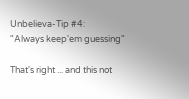Unbelieva-Tip #4:
"Always keep'em guessing"

That's right ... and this not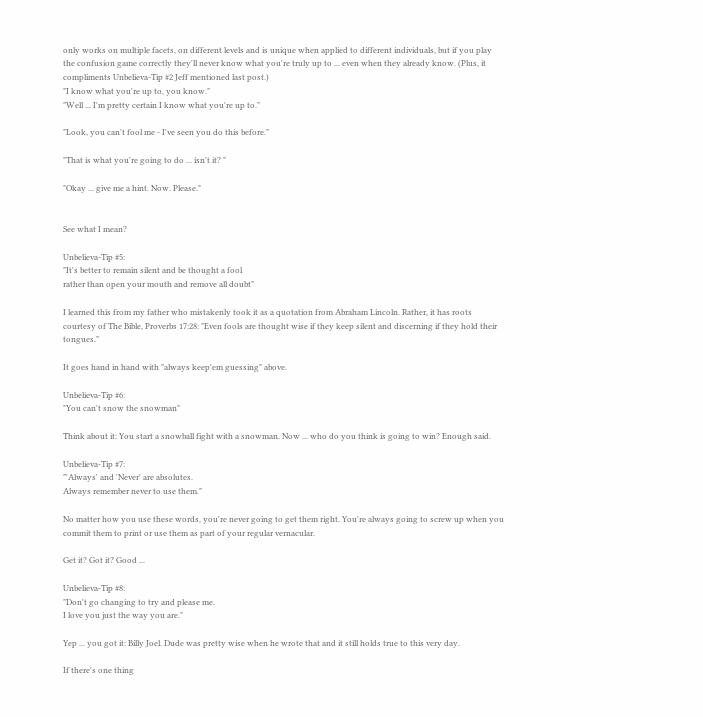only works on multiple facets, on different levels and is unique when applied to different individuals, but if you play the confusion game correctly they'll never know what you're truly up to ... even when they already know. (Plus, it compliments Unbelieva-Tip #2 Jeff mentioned last post.)
"I know what you're up to, you know."
"Well ... I'm pretty certain I know what you're up to."

"Look, you can't fool me - I've seen you do this before."

"That is what you're going to do ... isn't it? "

"Okay ... give me a hint. Now. Please."


See what I mean?

Unbelieva-Tip #5:
"It's better to remain silent and be thought a fool
rather than open your mouth and remove all doubt"

I learned this from my father who mistakenly took it as a quotation from Abraham Lincoln. Rather, it has roots courtesy of The Bible, Proverbs 17:28: "Even fools are thought wise if they keep silent and discerning if they hold their tongues."

It goes hand in hand with "always keep'em guessing" above.

Unbelieva-Tip #6:
"You can't snow the snowman"

Think about it: You start a snowball fight with a snowman. Now ... who do you think is going to win? Enough said.

Unbelieva-Tip #7:
"'Always' and 'Never' are absolutes.
Always remember never to use them."

No matter how you use these words, you're never going to get them right. You're always going to screw up when you commit them to print or use them as part of your regular vernacular.

Get it? Got it? Good ...

Unbelieva-Tip #8:
"Don't go changing to try and please me.
I love you just the way you are."

Yep ... you got it: Billy Joel. Dude was pretty wise when he wrote that and it still holds true to this very day.

If there's one thing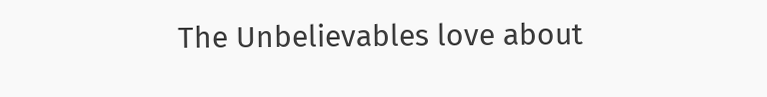The Unbelievables love about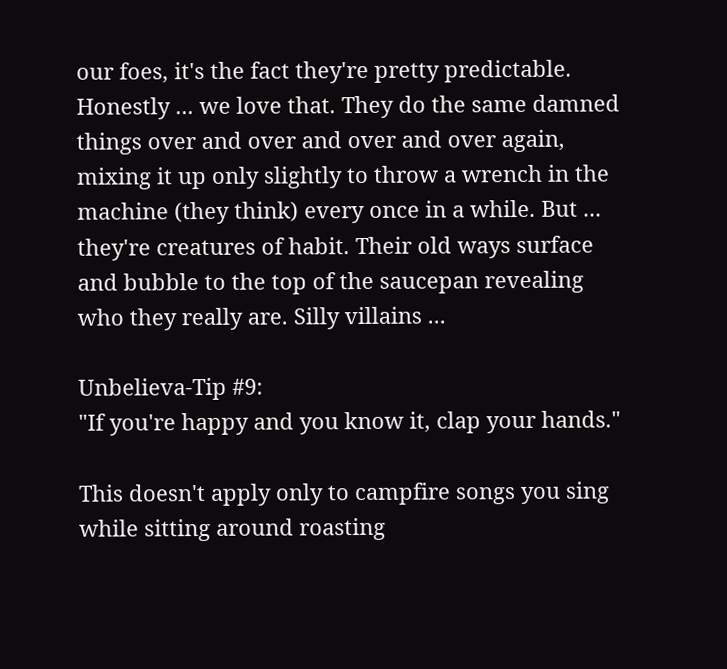our foes, it's the fact they're pretty predictable. Honestly ... we love that. They do the same damned things over and over and over and over again, mixing it up only slightly to throw a wrench in the machine (they think) every once in a while. But ... they're creatures of habit. Their old ways surface and bubble to the top of the saucepan revealing who they really are. Silly villains ...

Unbelieva-Tip #9:
"If you're happy and you know it, clap your hands."

This doesn't apply only to campfire songs you sing while sitting around roasting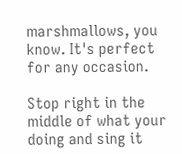marshmallows, you know. It's perfect for any occasion.

Stop right in the middle of what your doing and sing it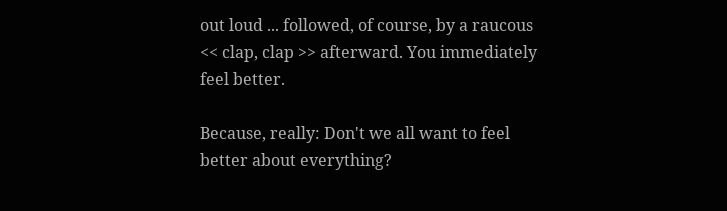out loud ... followed, of course, by a raucous << clap, clap >> afterward. You immediately feel better.

Because, really: Don't we all want to feel better about everything?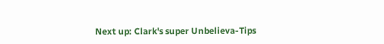Next up: Clark's super Unbelieva-Tips